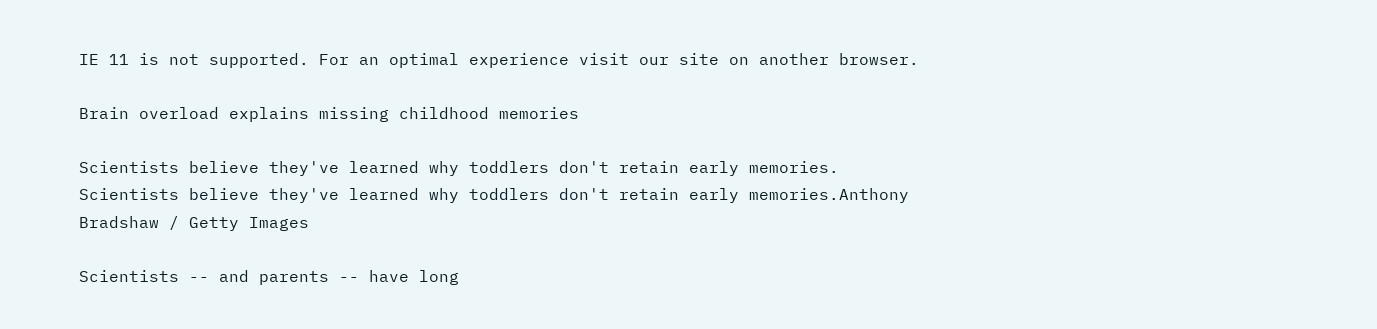IE 11 is not supported. For an optimal experience visit our site on another browser.

Brain overload explains missing childhood memories

Scientists believe they've learned why toddlers don't retain early memories.
Scientists believe they've learned why toddlers don't retain early memories.Anthony Bradshaw / Getty Images

Scientists -- and parents -- have long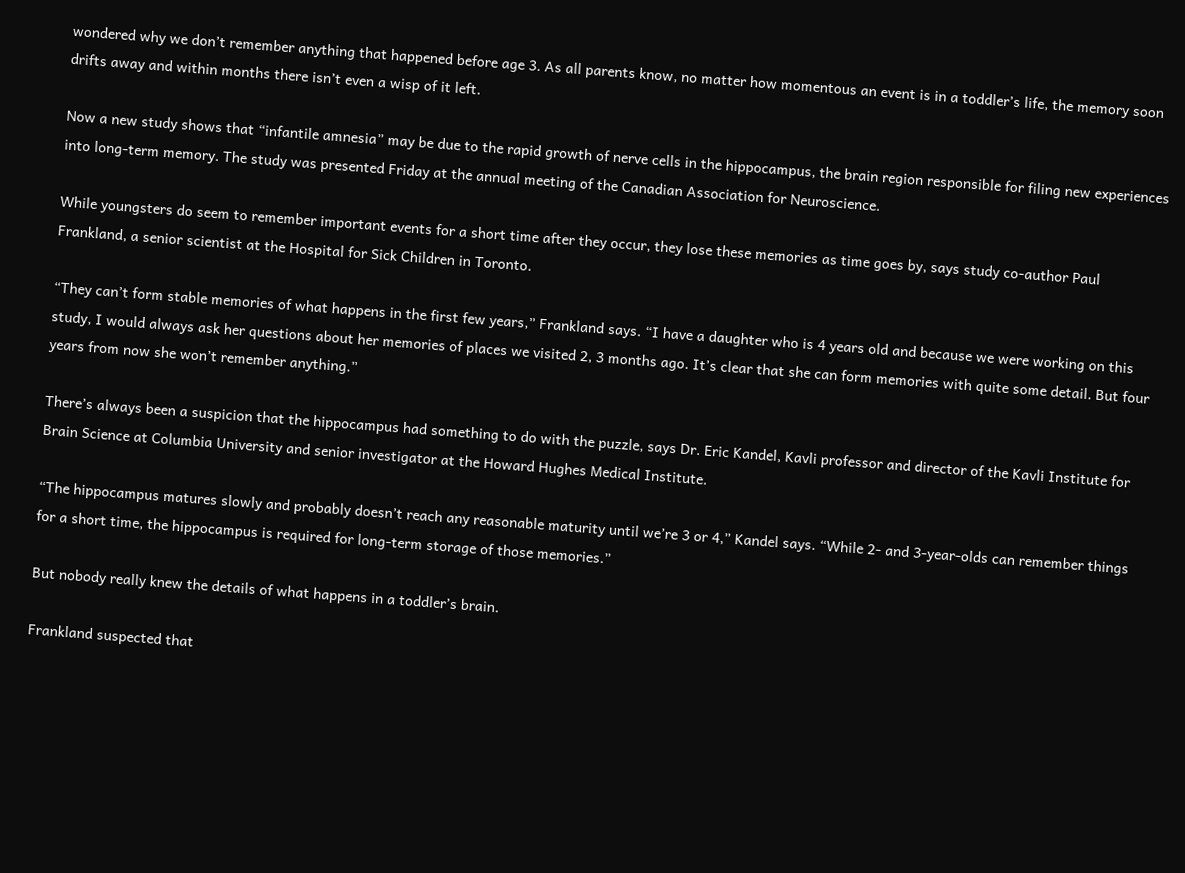wondered why we don’t remember anything that happened before age 3. As all parents know, no matter how momentous an event is in a toddler’s life, the memory soon drifts away and within months there isn’t even a wisp of it left.

Now a new study shows that “infantile amnesia” may be due to the rapid growth of nerve cells in the hippocampus, the brain region responsible for filing new experiences into long-term memory. The study was presented Friday at the annual meeting of the Canadian Association for Neuroscience.

While youngsters do seem to remember important events for a short time after they occur, they lose these memories as time goes by, says study co-author Paul Frankland, a senior scientist at the Hospital for Sick Children in Toronto.

“They can’t form stable memories of what happens in the first few years,” Frankland says. “I have a daughter who is 4 years old and because we were working on this study, I would always ask her questions about her memories of places we visited 2, 3 months ago. It’s clear that she can form memories with quite some detail. But four years from now she won’t remember anything.”

There’s always been a suspicion that the hippocampus had something to do with the puzzle, says Dr. Eric Kandel, Kavli professor and director of the Kavli Institute for Brain Science at Columbia University and senior investigator at the Howard Hughes Medical Institute.

“The hippocampus matures slowly and probably doesn’t reach any reasonable maturity until we’re 3 or 4,” Kandel says. “While 2- and 3-year-olds can remember things for a short time, the hippocampus is required for long-term storage of those memories.”

But nobody really knew the details of what happens in a toddler’s brain.

Frankland suspected that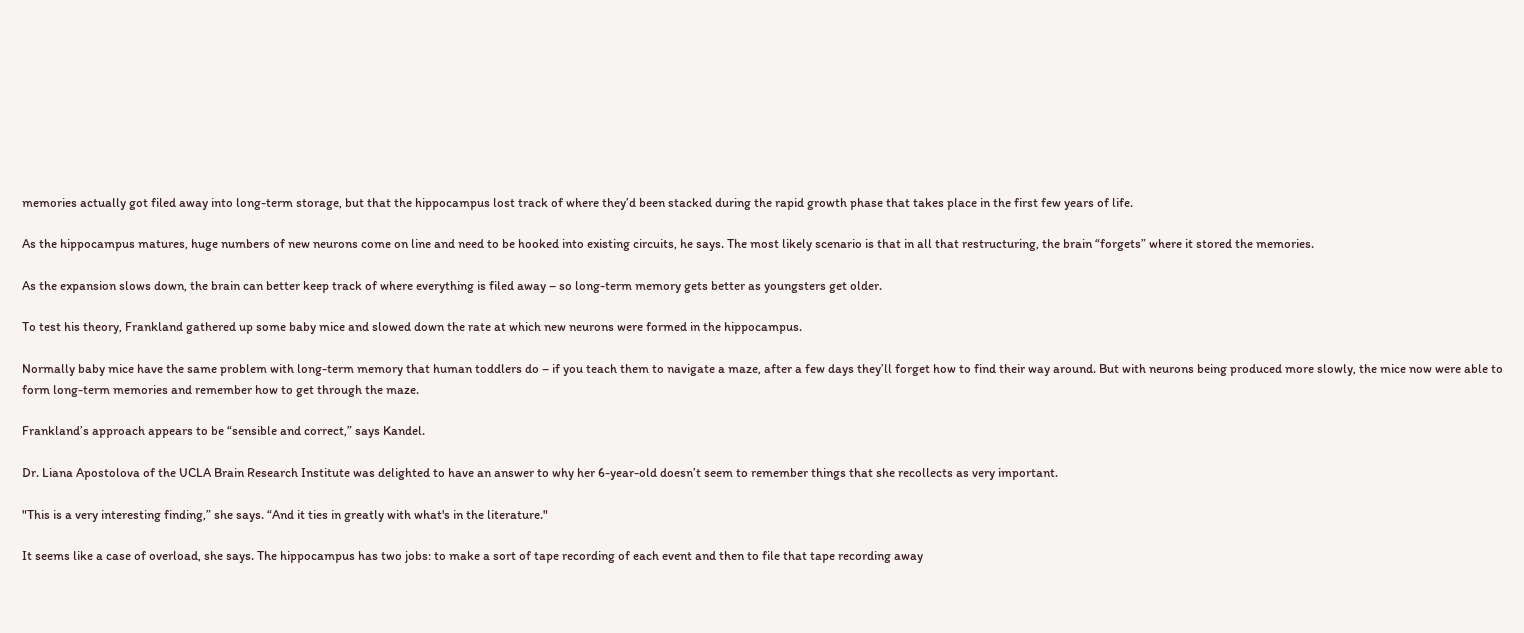memories actually got filed away into long-term storage, but that the hippocampus lost track of where they’d been stacked during the rapid growth phase that takes place in the first few years of life.

As the hippocampus matures, huge numbers of new neurons come on line and need to be hooked into existing circuits, he says. The most likely scenario is that in all that restructuring, the brain “forgets” where it stored the memories.

As the expansion slows down, the brain can better keep track of where everything is filed away – so long-term memory gets better as youngsters get older.

To test his theory, Frankland gathered up some baby mice and slowed down the rate at which new neurons were formed in the hippocampus.

Normally baby mice have the same problem with long-term memory that human toddlers do – if you teach them to navigate a maze, after a few days they’ll forget how to find their way around. But with neurons being produced more slowly, the mice now were able to form long-term memories and remember how to get through the maze.

Frankland’s approach appears to be “sensible and correct,” says Kandel.

Dr. Liana Apostolova of the UCLA Brain Research Institute was delighted to have an answer to why her 6-year-old doesn’t seem to remember things that she recollects as very important.

"This is a very interesting finding,” she says. “And it ties in greatly with what's in the literature."

It seems like a case of overload, she says. The hippocampus has two jobs: to make a sort of tape recording of each event and then to file that tape recording away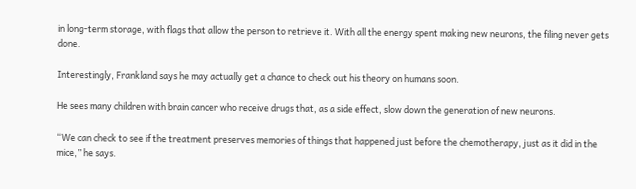in long-term storage, with flags that allow the person to retrieve it. With all the energy spent making new neurons, the filing never gets done.

Interestingly, Frankland says he may actually get a chance to check out his theory on humans soon.

He sees many children with brain cancer who receive drugs that, as a side effect, slow down the generation of new neurons.

“We can check to see if the treatment preserves memories of things that happened just before the chemotherapy, just as it did in the mice,” he says.